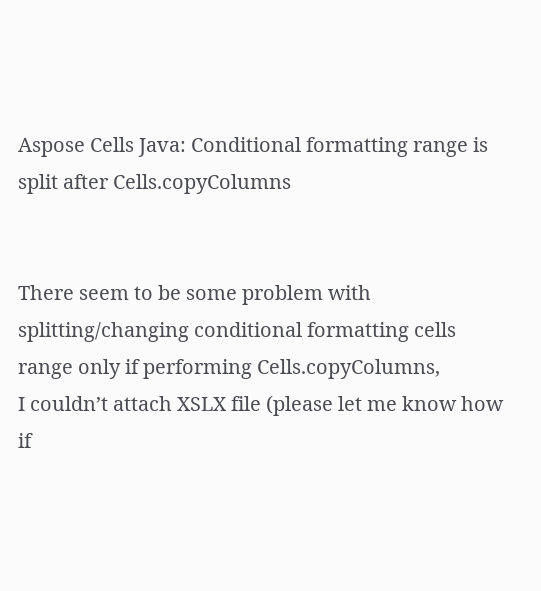Aspose Cells Java: Conditional formatting range is split after Cells.copyColumns


There seem to be some problem with splitting/changing conditional formatting cells range only if performing Cells.copyColumns,
I couldn’t attach XSLX file (please let me know how if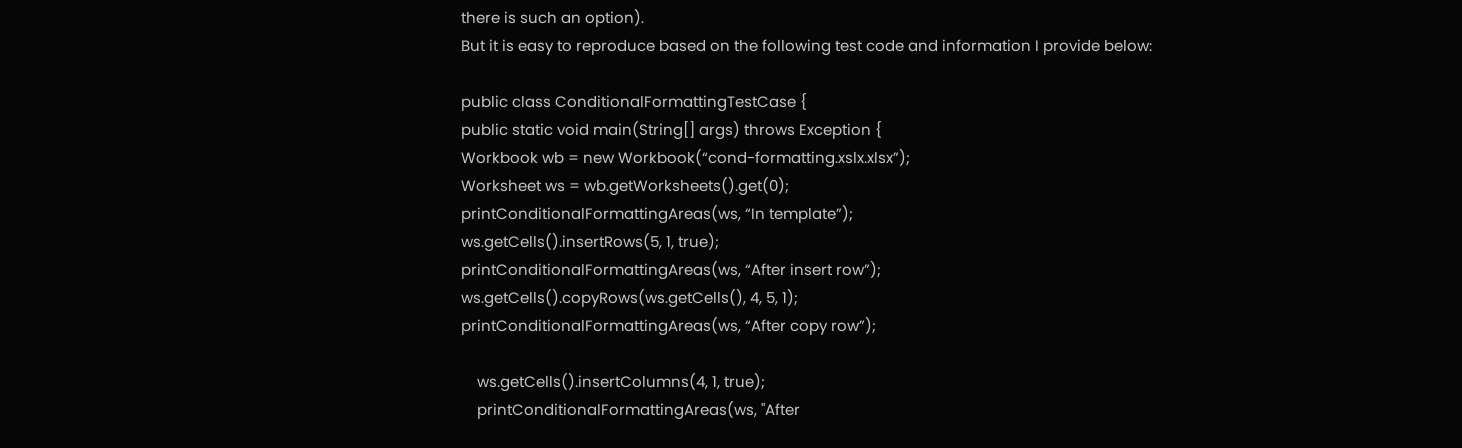there is such an option).
But it is easy to reproduce based on the following test code and information I provide below:

public class ConditionalFormattingTestCase {
public static void main(String[] args) throws Exception {
Workbook wb = new Workbook(“cond-formatting.xslx.xlsx”);
Worksheet ws = wb.getWorksheets().get(0);
printConditionalFormattingAreas(ws, “In template”);
ws.getCells().insertRows(5, 1, true);
printConditionalFormattingAreas(ws, “After insert row”);
ws.getCells().copyRows(ws.getCells(), 4, 5, 1);
printConditionalFormattingAreas(ws, “After copy row”);

    ws.getCells().insertColumns(4, 1, true);
    printConditionalFormattingAreas(ws, "After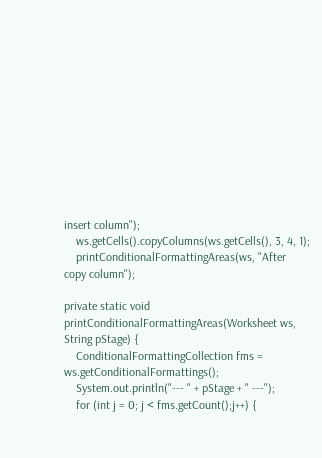insert column");
    ws.getCells().copyColumns(ws.getCells(), 3, 4, 1);
    printConditionalFormattingAreas(ws, "After copy column");

private static void printConditionalFormattingAreas(Worksheet ws, String pStage) {
    ConditionalFormattingCollection fms = ws.getConditionalFormattings();
    System.out.println("--- " + pStage + " ---");
    for (int j = 0; j < fms.getCount();j++) {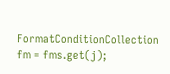FormatConditionCollection fm = fms.get(j);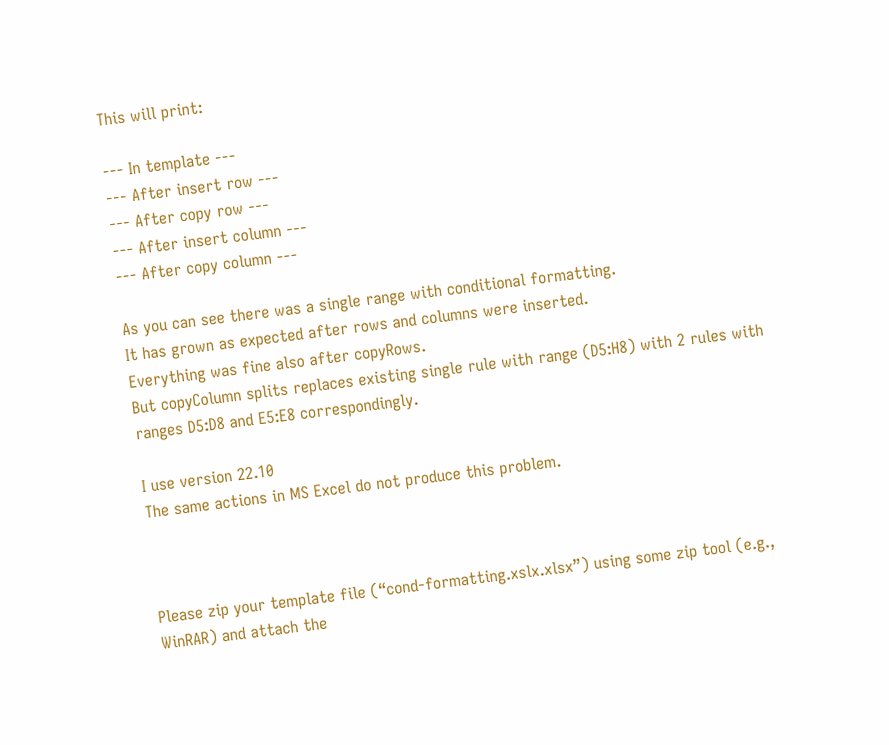This will print:

--- In template ---
--- After insert row ---
--- After copy row ---
--- After insert column ---
--- After copy column ---

As you can see there was a single range with conditional formatting.
It has grown as expected after rows and columns were inserted.
Everything was fine also after copyRows.
But copyColumn splits replaces existing single rule with range (D5:H8) with 2 rules with ranges D5:D8 and E5:E8 correspondingly.

I use version 22.10
The same actions in MS Excel do not produce this problem.



Please zip your template file (“cond-formatting.xslx.xlsx”) using some zip tool (e.g., WinRAR) and attach the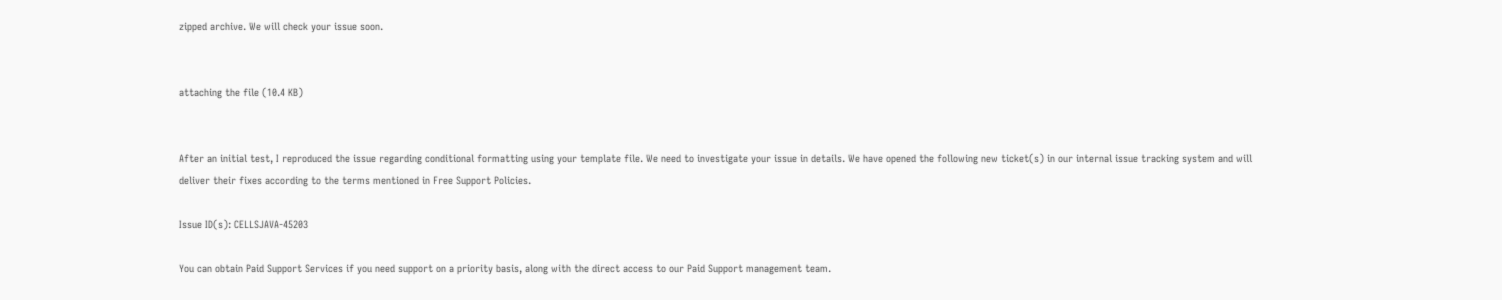zipped archive. We will check your issue soon.


attaching the file (10.4 KB)


After an initial test, I reproduced the issue regarding conditional formatting using your template file. We need to investigate your issue in details. We have opened the following new ticket(s) in our internal issue tracking system and will deliver their fixes according to the terms mentioned in Free Support Policies.

Issue ID(s): CELLSJAVA-45203

You can obtain Paid Support Services if you need support on a priority basis, along with the direct access to our Paid Support management team.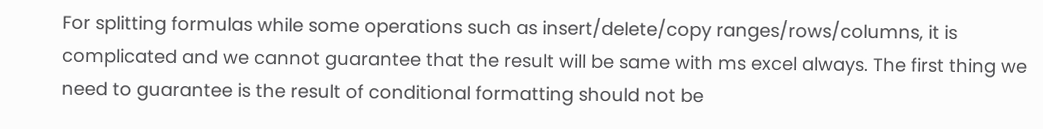For splitting formulas while some operations such as insert/delete/copy ranges/rows/columns, it is complicated and we cannot guarantee that the result will be same with ms excel always. The first thing we need to guarantee is the result of conditional formatting should not be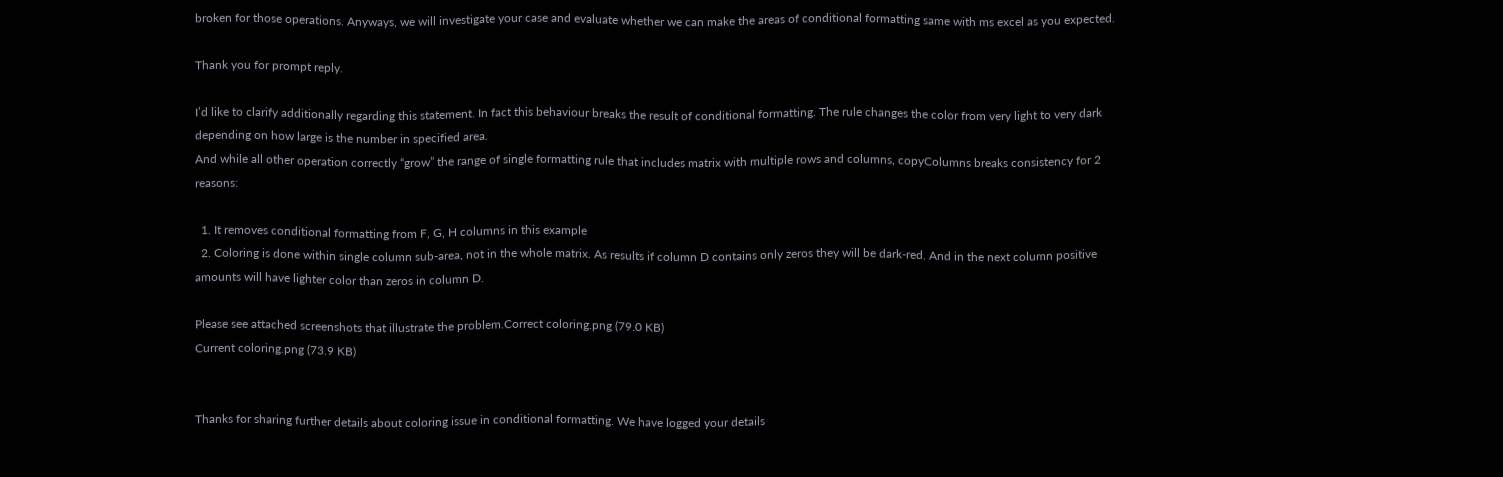broken for those operations. Anyways, we will investigate your case and evaluate whether we can make the areas of conditional formatting same with ms excel as you expected.

Thank you for prompt reply.

I’d like to clarify additionally regarding this statement. In fact this behaviour breaks the result of conditional formatting. The rule changes the color from very light to very dark depending on how large is the number in specified area.
And while all other operation correctly “grow” the range of single formatting rule that includes matrix with multiple rows and columns, copyColumns breaks consistency for 2 reasons:

  1. It removes conditional formatting from F, G, H columns in this example
  2. Coloring is done within single column sub-area, not in the whole matrix. As results if column D contains only zeros they will be dark-red. And in the next column positive amounts will have lighter color than zeros in column D.

Please see attached screenshots that illustrate the problem.Correct coloring.png (79.0 KB)
Current coloring.png (73.9 KB)


Thanks for sharing further details about coloring issue in conditional formatting. We have logged your details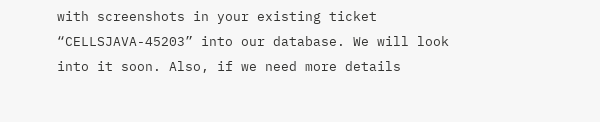with screenshots in your existing ticket “CELLSJAVA-45203” into our database. We will look into it soon. Also, if we need more details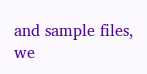and sample files, we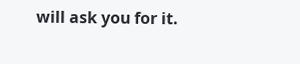will ask you for it.